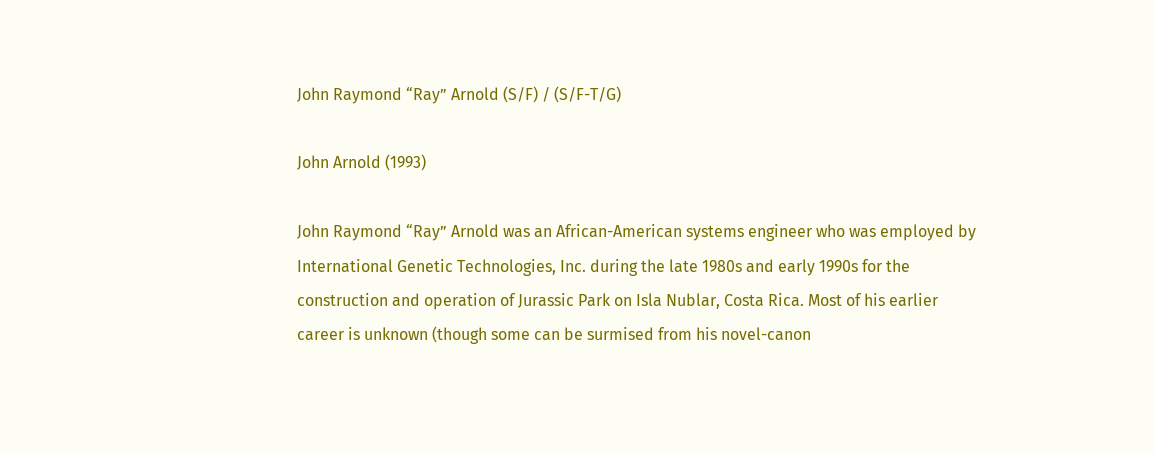John Raymond “Ray” Arnold (S/F) / (S/F-T/G)

John Arnold (1993)

John Raymond “Ray” Arnold was an African-American systems engineer who was employed by International Genetic Technologies, Inc. during the late 1980s and early 1990s for the construction and operation of Jurassic Park on Isla Nublar, Costa Rica. Most of his earlier career is unknown (though some can be surmised from his novel-canon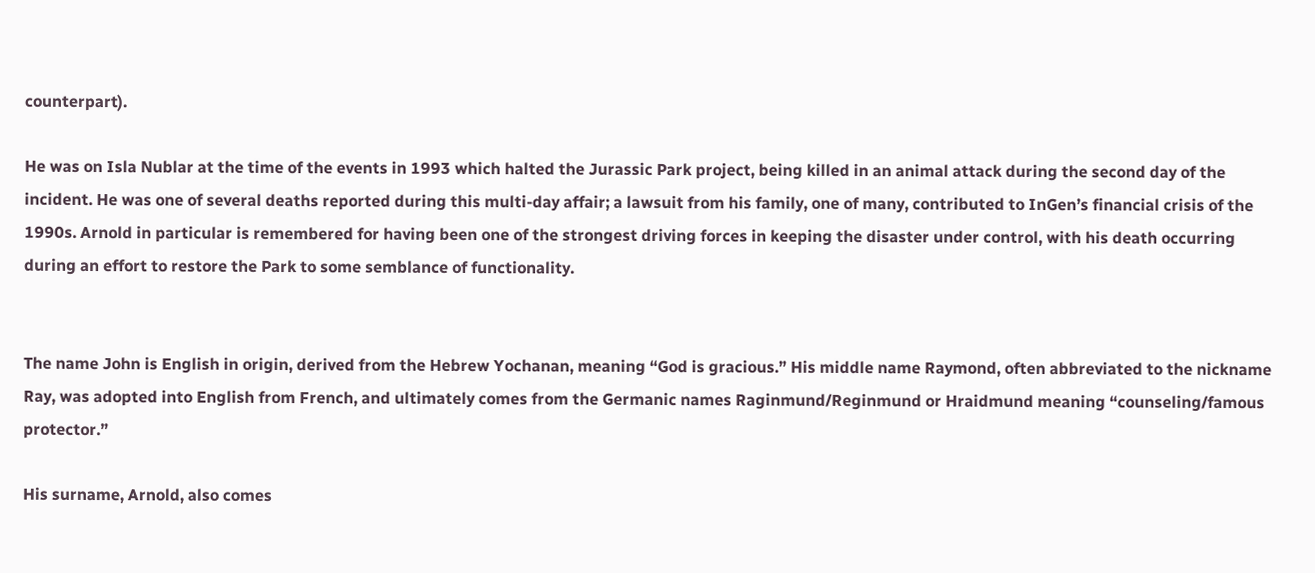counterpart).

He was on Isla Nublar at the time of the events in 1993 which halted the Jurassic Park project, being killed in an animal attack during the second day of the incident. He was one of several deaths reported during this multi-day affair; a lawsuit from his family, one of many, contributed to InGen’s financial crisis of the 1990s. Arnold in particular is remembered for having been one of the strongest driving forces in keeping the disaster under control, with his death occurring during an effort to restore the Park to some semblance of functionality.


The name John is English in origin, derived from the Hebrew Yochanan, meaning “God is gracious.” His middle name Raymond, often abbreviated to the nickname Ray, was adopted into English from French, and ultimately comes from the Germanic names Raginmund/Reginmund or Hraidmund meaning “counseling/famous protector.”

His surname, Arnold, also comes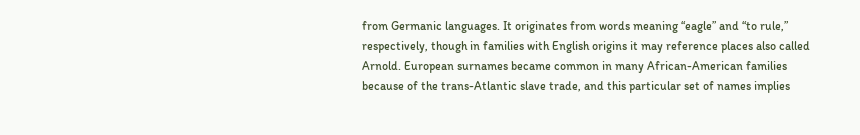from Germanic languages. It originates from words meaning “eagle” and “to rule,” respectively, though in families with English origins it may reference places also called Arnold. European surnames became common in many African-American families because of the trans-Atlantic slave trade, and this particular set of names implies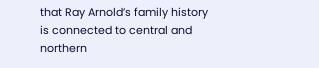that Ray Arnold’s family history is connected to central and northern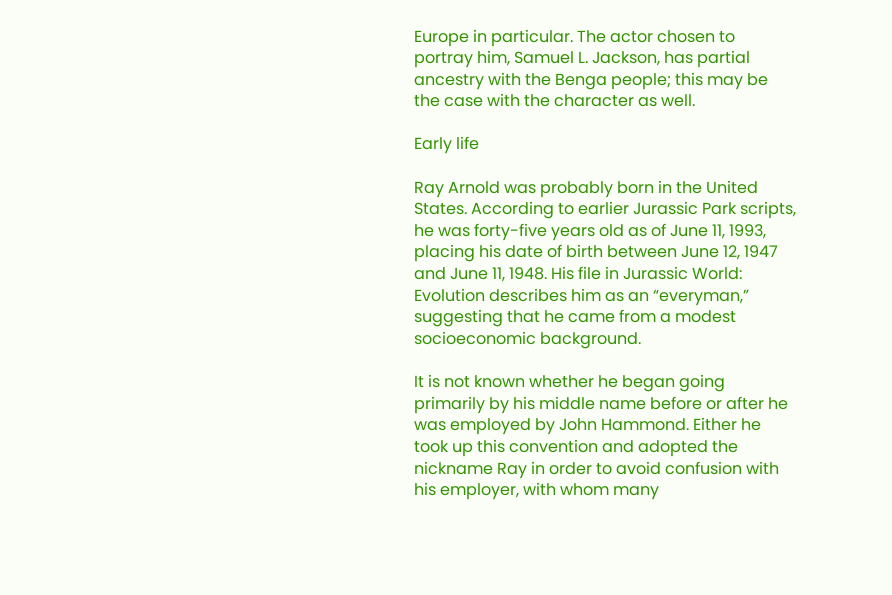Europe in particular. The actor chosen to portray him, Samuel L. Jackson, has partial ancestry with the Benga people; this may be the case with the character as well.

Early life

Ray Arnold was probably born in the United States. According to earlier Jurassic Park scripts, he was forty-five years old as of June 11, 1993, placing his date of birth between June 12, 1947 and June 11, 1948. His file in Jurassic World: Evolution describes him as an “everyman,” suggesting that he came from a modest socioeconomic background.

It is not known whether he began going primarily by his middle name before or after he was employed by John Hammond. Either he took up this convention and adopted the nickname Ray in order to avoid confusion with his employer, with whom many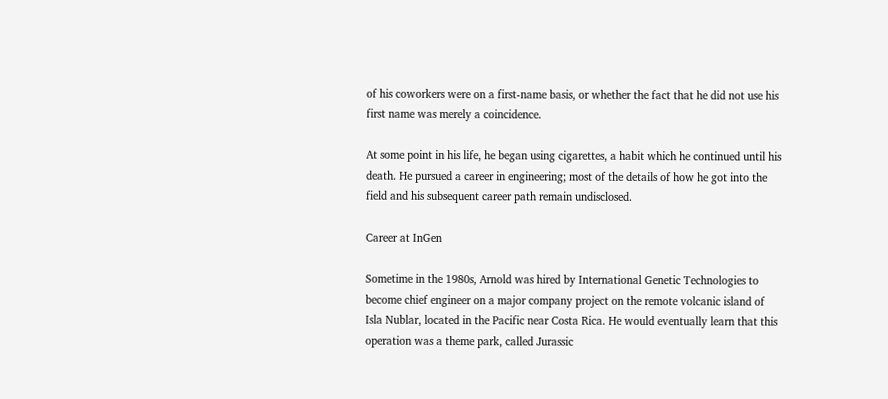of his coworkers were on a first-name basis, or whether the fact that he did not use his first name was merely a coincidence.

At some point in his life, he began using cigarettes, a habit which he continued until his death. He pursued a career in engineering; most of the details of how he got into the field and his subsequent career path remain undisclosed.

Career at InGen

Sometime in the 1980s, Arnold was hired by International Genetic Technologies to become chief engineer on a major company project on the remote volcanic island of Isla Nublar, located in the Pacific near Costa Rica. He would eventually learn that this operation was a theme park, called Jurassic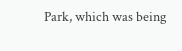Park, which was being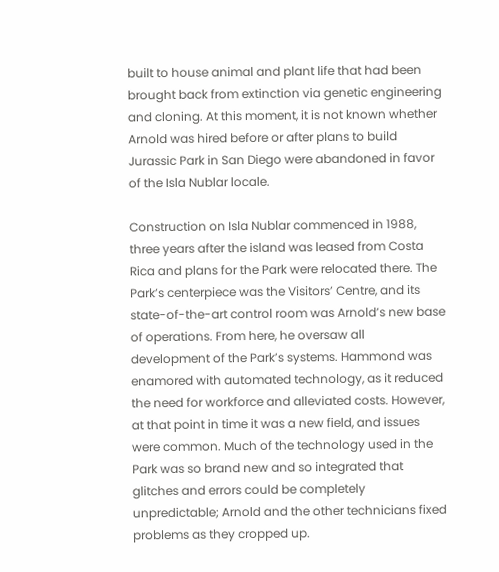built to house animal and plant life that had been brought back from extinction via genetic engineering and cloning. At this moment, it is not known whether Arnold was hired before or after plans to build Jurassic Park in San Diego were abandoned in favor of the Isla Nublar locale.

Construction on Isla Nublar commenced in 1988, three years after the island was leased from Costa Rica and plans for the Park were relocated there. The Park’s centerpiece was the Visitors’ Centre, and its state-of-the-art control room was Arnold’s new base of operations. From here, he oversaw all development of the Park’s systems. Hammond was enamored with automated technology, as it reduced the need for workforce and alleviated costs. However, at that point in time it was a new field, and issues were common. Much of the technology used in the Park was so brand new and so integrated that glitches and errors could be completely unpredictable; Arnold and the other technicians fixed problems as they cropped up.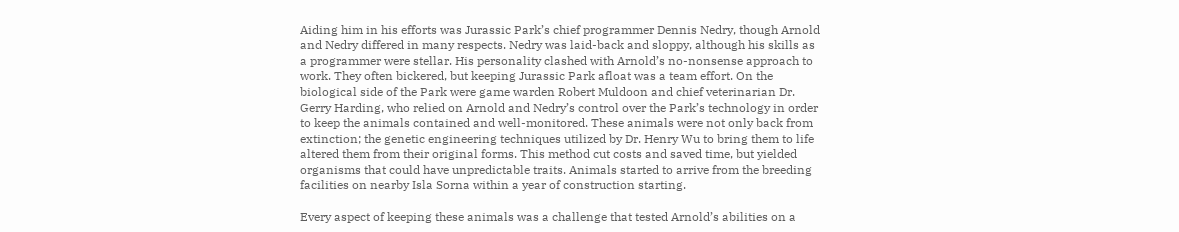Aiding him in his efforts was Jurassic Park’s chief programmer Dennis Nedry, though Arnold and Nedry differed in many respects. Nedry was laid-back and sloppy, although his skills as a programmer were stellar. His personality clashed with Arnold’s no-nonsense approach to work. They often bickered, but keeping Jurassic Park afloat was a team effort. On the biological side of the Park were game warden Robert Muldoon and chief veterinarian Dr. Gerry Harding, who relied on Arnold and Nedry’s control over the Park’s technology in order to keep the animals contained and well-monitored. These animals were not only back from extinction; the genetic engineering techniques utilized by Dr. Henry Wu to bring them to life altered them from their original forms. This method cut costs and saved time, but yielded organisms that could have unpredictable traits. Animals started to arrive from the breeding facilities on nearby Isla Sorna within a year of construction starting.

Every aspect of keeping these animals was a challenge that tested Arnold’s abilities on a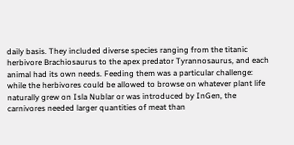daily basis. They included diverse species ranging from the titanic herbivore Brachiosaurus to the apex predator Tyrannosaurus, and each animal had its own needs. Feeding them was a particular challenge: while the herbivores could be allowed to browse on whatever plant life naturally grew on Isla Nublar or was introduced by InGen, the carnivores needed larger quantities of meat than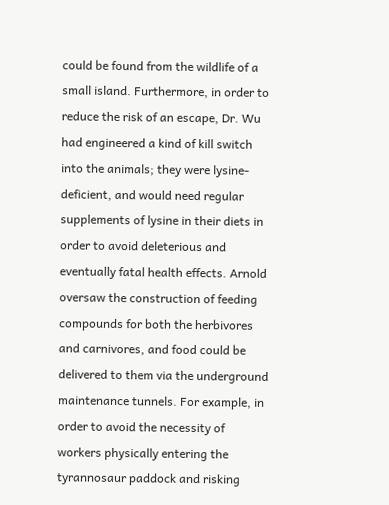could be found from the wildlife of a small island. Furthermore, in order to reduce the risk of an escape, Dr. Wu had engineered a kind of kill switch into the animals; they were lysine-deficient, and would need regular supplements of lysine in their diets in order to avoid deleterious and eventually fatal health effects. Arnold oversaw the construction of feeding compounds for both the herbivores and carnivores, and food could be delivered to them via the underground maintenance tunnels. For example, in order to avoid the necessity of workers physically entering the tyrannosaur paddock and risking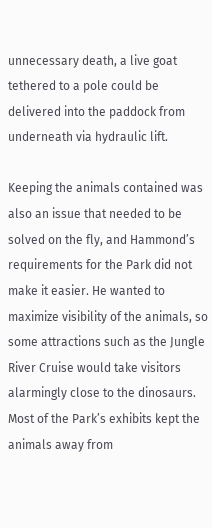unnecessary death, a live goat tethered to a pole could be delivered into the paddock from underneath via hydraulic lift.

Keeping the animals contained was also an issue that needed to be solved on the fly, and Hammond’s requirements for the Park did not make it easier. He wanted to maximize visibility of the animals, so some attractions such as the Jungle River Cruise would take visitors alarmingly close to the dinosaurs. Most of the Park’s exhibits kept the animals away from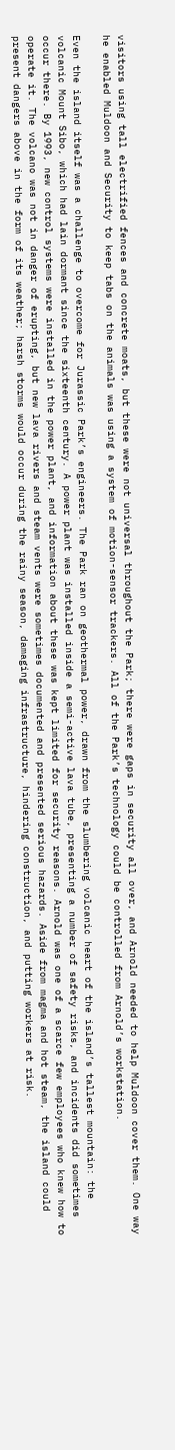visitors using tall electrified fences and concrete moats, but these were not universal throughout the Park; there were gaps in security all over, and Arnold needed to help Muldoon cover them. One way he enabled Muldoon and Security to keep tabs on the animals was using a system of motion-sensor trackers. All of the Park’s technology could be controlled from Arnold’s workstation.

Even the island itself was a challenge to overcome for Jurassic Park’s engineers. The Park ran on geothermal power, drawn from the slumbering volcanic heart of the island’s tallest mountain: the volcanic Mount Sibo, which had lain dormant since the sixteenth century. A power plant was installed inside a semi-active lava tube, presenting a number of safety risks, and incidents did sometimes occur there. By 1993, new control systems were installed in the power plant, and information about these was kept limited for security reasons. Arnold was one of a scarce few employees who knew how to operate it. The volcano was not in danger of erupting, but new lava rivers and steam vents were sometimes documented and presented serious hazards. Aside from magma and hot steam, the island could present dangers above in the form of its weather; harsh storms would occur during the rainy season, damaging infrastructure, hindering construction, and putting workers at risk.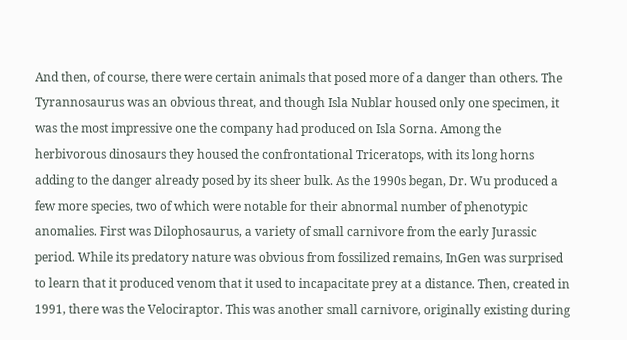And then, of course, there were certain animals that posed more of a danger than others. The Tyrannosaurus was an obvious threat, and though Isla Nublar housed only one specimen, it was the most impressive one the company had produced on Isla Sorna. Among the herbivorous dinosaurs they housed the confrontational Triceratops, with its long horns adding to the danger already posed by its sheer bulk. As the 1990s began, Dr. Wu produced a few more species, two of which were notable for their abnormal number of phenotypic anomalies. First was Dilophosaurus, a variety of small carnivore from the early Jurassic period. While its predatory nature was obvious from fossilized remains, InGen was surprised to learn that it produced venom that it used to incapacitate prey at a distance. Then, created in 1991, there was the Velociraptor. This was another small carnivore, originally existing during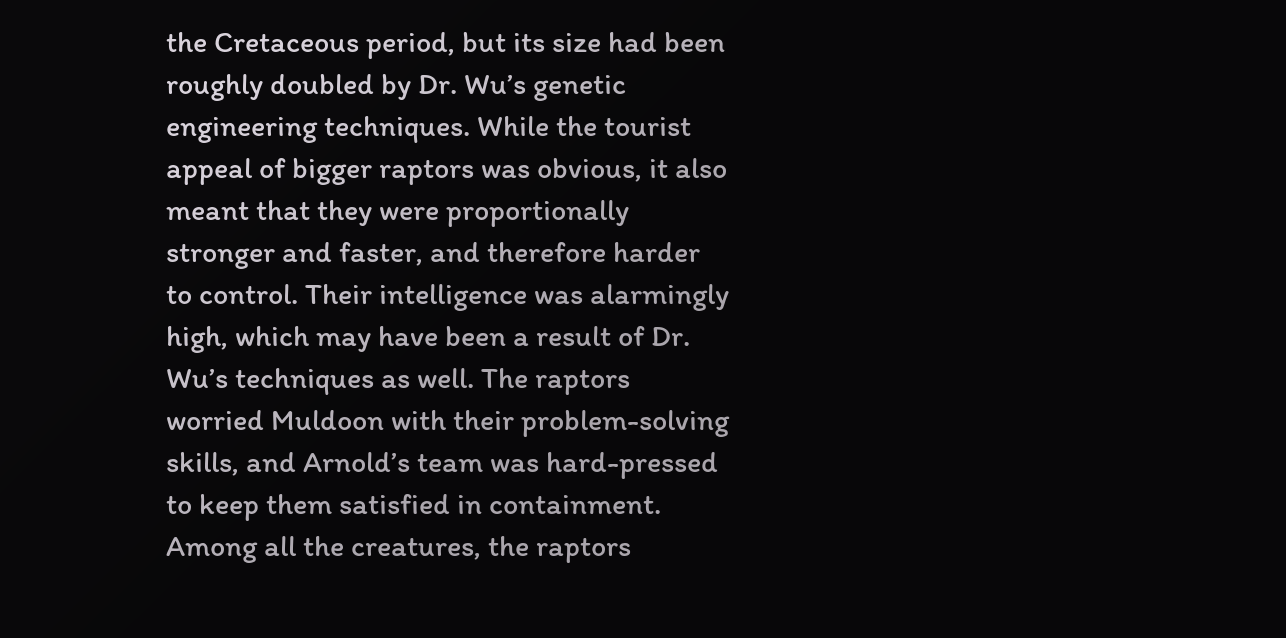the Cretaceous period, but its size had been roughly doubled by Dr. Wu’s genetic engineering techniques. While the tourist appeal of bigger raptors was obvious, it also meant that they were proportionally stronger and faster, and therefore harder to control. Their intelligence was alarmingly high, which may have been a result of Dr. Wu’s techniques as well. The raptors worried Muldoon with their problem-solving skills, and Arnold’s team was hard-pressed to keep them satisfied in containment. Among all the creatures, the raptors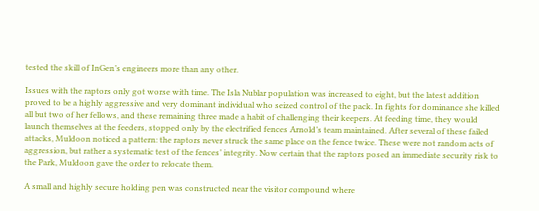tested the skill of InGen’s engineers more than any other.

Issues with the raptors only got worse with time. The Isla Nublar population was increased to eight, but the latest addition proved to be a highly aggressive and very dominant individual who seized control of the pack. In fights for dominance she killed all but two of her fellows, and these remaining three made a habit of challenging their keepers. At feeding time, they would launch themselves at the feeders, stopped only by the electrified fences Arnold’s team maintained. After several of these failed attacks, Muldoon noticed a pattern: the raptors never struck the same place on the fence twice. These were not random acts of aggression, but rather a systematic test of the fences’ integrity. Now certain that the raptors posed an immediate security risk to the Park, Muldoon gave the order to relocate them.

A small and highly secure holding pen was constructed near the visitor compound where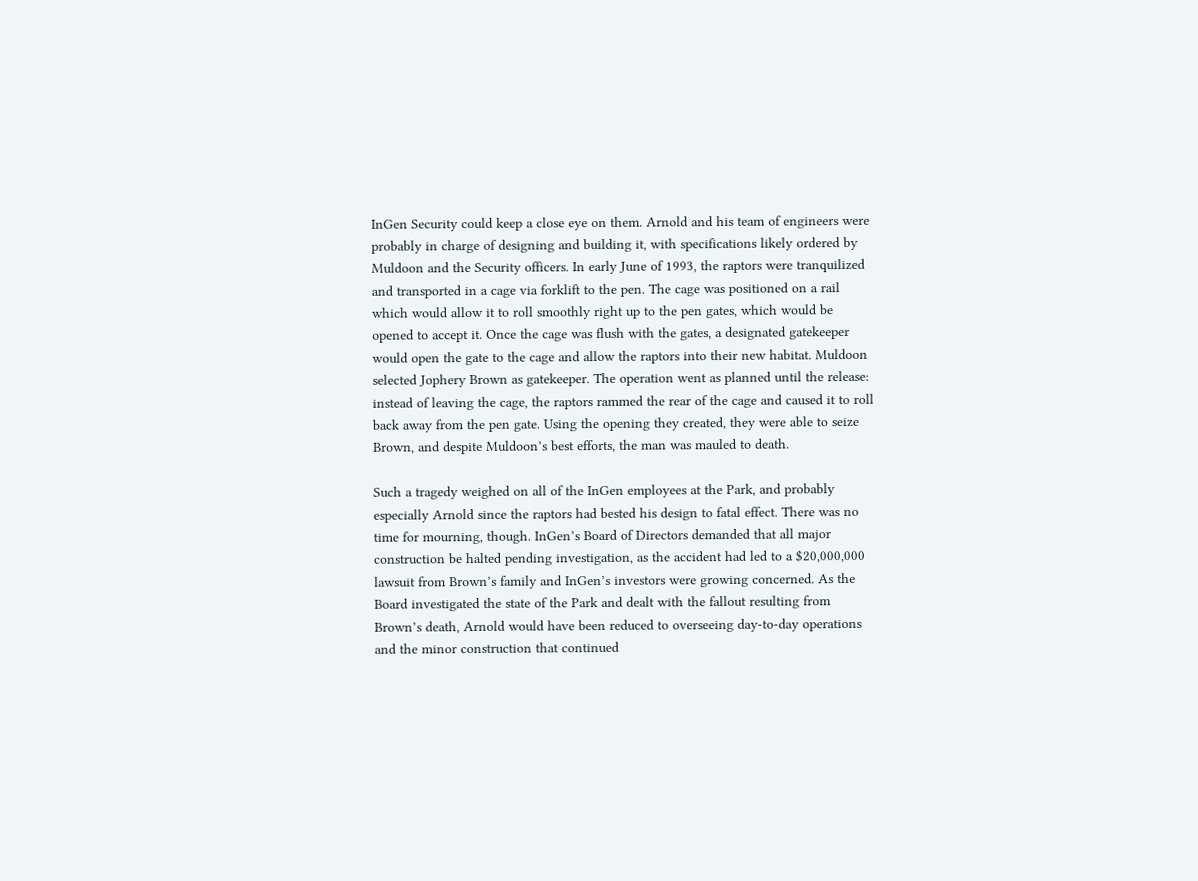InGen Security could keep a close eye on them. Arnold and his team of engineers were probably in charge of designing and building it, with specifications likely ordered by Muldoon and the Security officers. In early June of 1993, the raptors were tranquilized and transported in a cage via forklift to the pen. The cage was positioned on a rail which would allow it to roll smoothly right up to the pen gates, which would be opened to accept it. Once the cage was flush with the gates, a designated gatekeeper would open the gate to the cage and allow the raptors into their new habitat. Muldoon selected Jophery Brown as gatekeeper. The operation went as planned until the release: instead of leaving the cage, the raptors rammed the rear of the cage and caused it to roll back away from the pen gate. Using the opening they created, they were able to seize Brown, and despite Muldoon’s best efforts, the man was mauled to death.

Such a tragedy weighed on all of the InGen employees at the Park, and probably especially Arnold since the raptors had bested his design to fatal effect. There was no time for mourning, though. InGen’s Board of Directors demanded that all major construction be halted pending investigation, as the accident had led to a $20,000,000 lawsuit from Brown’s family and InGen’s investors were growing concerned. As the Board investigated the state of the Park and dealt with the fallout resulting from Brown’s death, Arnold would have been reduced to overseeing day-to-day operations and the minor construction that continued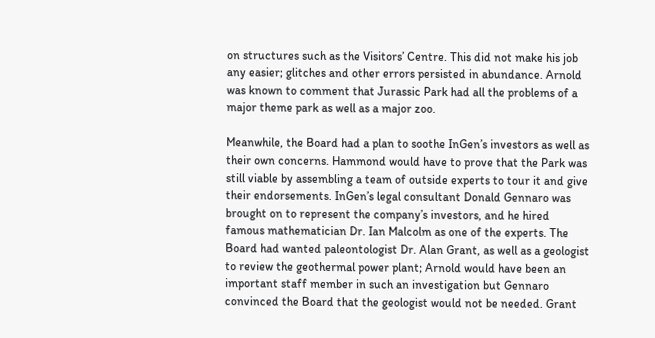on structures such as the Visitors’ Centre. This did not make his job any easier; glitches and other errors persisted in abundance. Arnold was known to comment that Jurassic Park had all the problems of a major theme park as well as a major zoo.

Meanwhile, the Board had a plan to soothe InGen’s investors as well as their own concerns. Hammond would have to prove that the Park was still viable by assembling a team of outside experts to tour it and give their endorsements. InGen’s legal consultant Donald Gennaro was brought on to represent the company’s investors, and he hired famous mathematician Dr. Ian Malcolm as one of the experts. The Board had wanted paleontologist Dr. Alan Grant, as well as a geologist to review the geothermal power plant; Arnold would have been an important staff member in such an investigation but Gennaro convinced the Board that the geologist would not be needed. Grant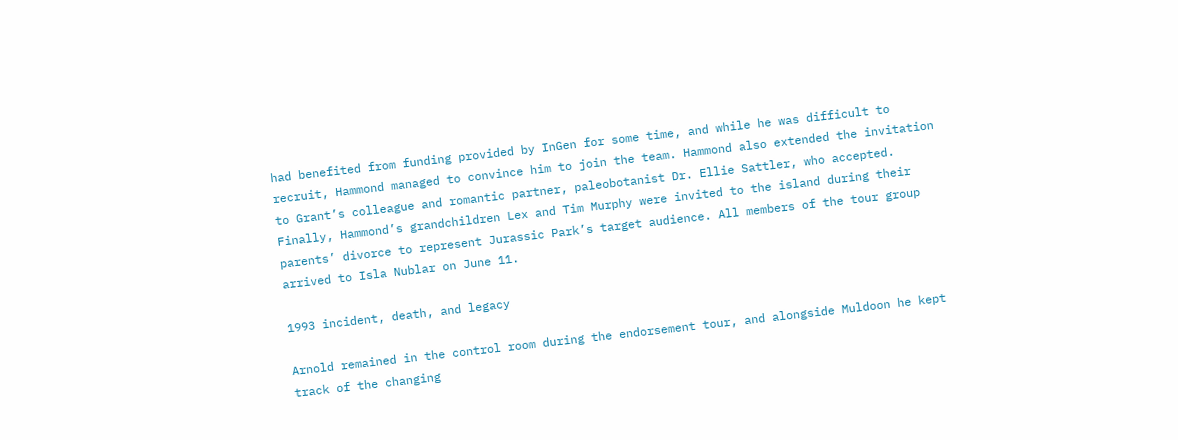had benefited from funding provided by InGen for some time, and while he was difficult to recruit, Hammond managed to convince him to join the team. Hammond also extended the invitation to Grant’s colleague and romantic partner, paleobotanist Dr. Ellie Sattler, who accepted. Finally, Hammond’s grandchildren Lex and Tim Murphy were invited to the island during their parents’ divorce to represent Jurassic Park’s target audience. All members of the tour group arrived to Isla Nublar on June 11.

1993 incident, death, and legacy

Arnold remained in the control room during the endorsement tour, and alongside Muldoon he kept track of the changing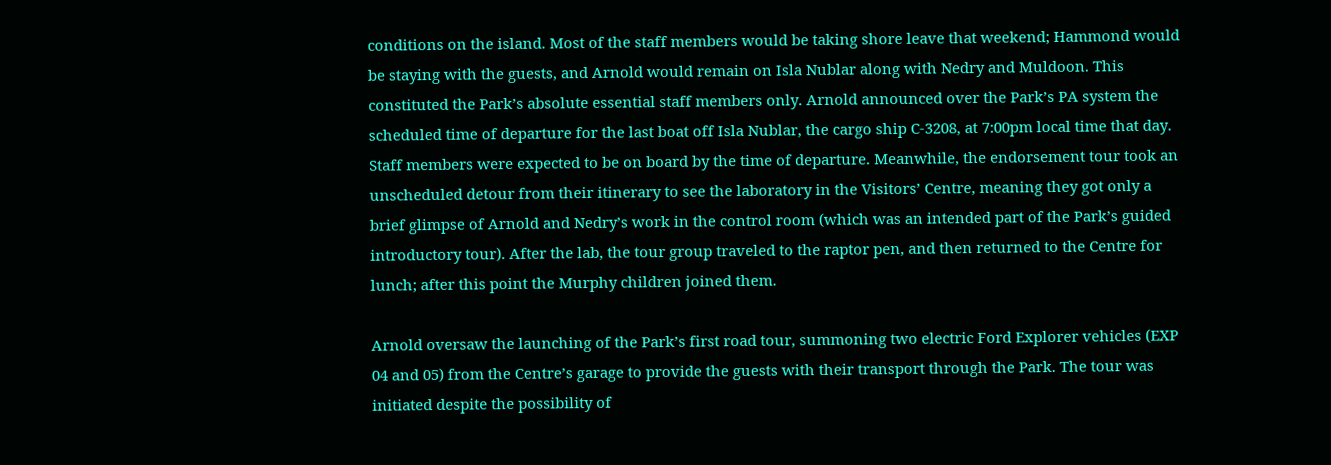conditions on the island. Most of the staff members would be taking shore leave that weekend; Hammond would be staying with the guests, and Arnold would remain on Isla Nublar along with Nedry and Muldoon. This constituted the Park’s absolute essential staff members only. Arnold announced over the Park’s PA system the scheduled time of departure for the last boat off Isla Nublar, the cargo ship C-3208, at 7:00pm local time that day. Staff members were expected to be on board by the time of departure. Meanwhile, the endorsement tour took an unscheduled detour from their itinerary to see the laboratory in the Visitors’ Centre, meaning they got only a brief glimpse of Arnold and Nedry’s work in the control room (which was an intended part of the Park’s guided introductory tour). After the lab, the tour group traveled to the raptor pen, and then returned to the Centre for lunch; after this point the Murphy children joined them.

Arnold oversaw the launching of the Park’s first road tour, summoning two electric Ford Explorer vehicles (EXP 04 and 05) from the Centre’s garage to provide the guests with their transport through the Park. The tour was initiated despite the possibility of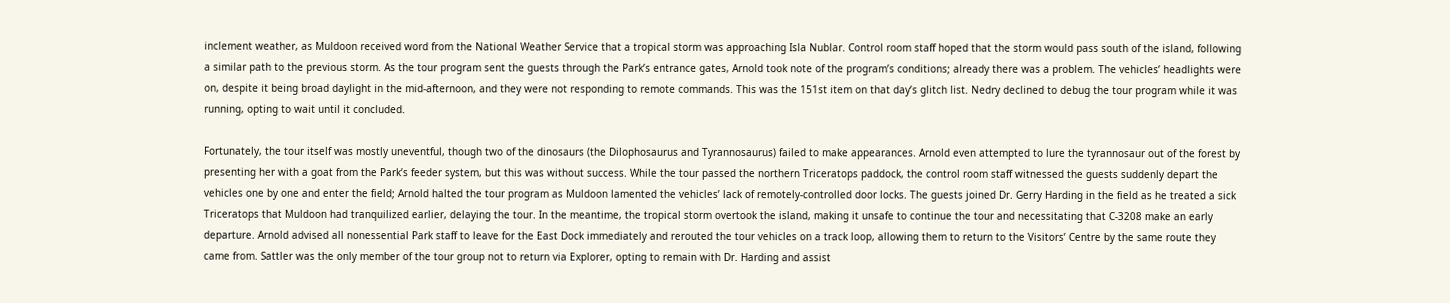inclement weather, as Muldoon received word from the National Weather Service that a tropical storm was approaching Isla Nublar. Control room staff hoped that the storm would pass south of the island, following a similar path to the previous storm. As the tour program sent the guests through the Park’s entrance gates, Arnold took note of the program’s conditions; already there was a problem. The vehicles’ headlights were on, despite it being broad daylight in the mid-afternoon, and they were not responding to remote commands. This was the 151st item on that day’s glitch list. Nedry declined to debug the tour program while it was running, opting to wait until it concluded.

Fortunately, the tour itself was mostly uneventful, though two of the dinosaurs (the Dilophosaurus and Tyrannosaurus) failed to make appearances. Arnold even attempted to lure the tyrannosaur out of the forest by presenting her with a goat from the Park’s feeder system, but this was without success. While the tour passed the northern Triceratops paddock, the control room staff witnessed the guests suddenly depart the vehicles one by one and enter the field; Arnold halted the tour program as Muldoon lamented the vehicles’ lack of remotely-controlled door locks. The guests joined Dr. Gerry Harding in the field as he treated a sick Triceratops that Muldoon had tranquilized earlier, delaying the tour. In the meantime, the tropical storm overtook the island, making it unsafe to continue the tour and necessitating that C-3208 make an early departure. Arnold advised all nonessential Park staff to leave for the East Dock immediately and rerouted the tour vehicles on a track loop, allowing them to return to the Visitors’ Centre by the same route they came from. Sattler was the only member of the tour group not to return via Explorer, opting to remain with Dr. Harding and assist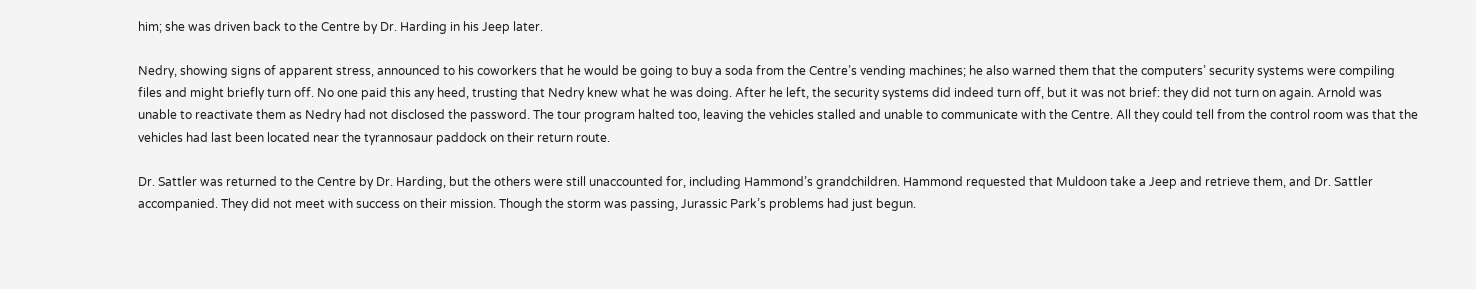him; she was driven back to the Centre by Dr. Harding in his Jeep later.

Nedry, showing signs of apparent stress, announced to his coworkers that he would be going to buy a soda from the Centre’s vending machines; he also warned them that the computers’ security systems were compiling files and might briefly turn off. No one paid this any heed, trusting that Nedry knew what he was doing. After he left, the security systems did indeed turn off, but it was not brief: they did not turn on again. Arnold was unable to reactivate them as Nedry had not disclosed the password. The tour program halted too, leaving the vehicles stalled and unable to communicate with the Centre. All they could tell from the control room was that the vehicles had last been located near the tyrannosaur paddock on their return route.

Dr. Sattler was returned to the Centre by Dr. Harding, but the others were still unaccounted for, including Hammond’s grandchildren. Hammond requested that Muldoon take a Jeep and retrieve them, and Dr. Sattler accompanied. They did not meet with success on their mission. Though the storm was passing, Jurassic Park’s problems had just begun.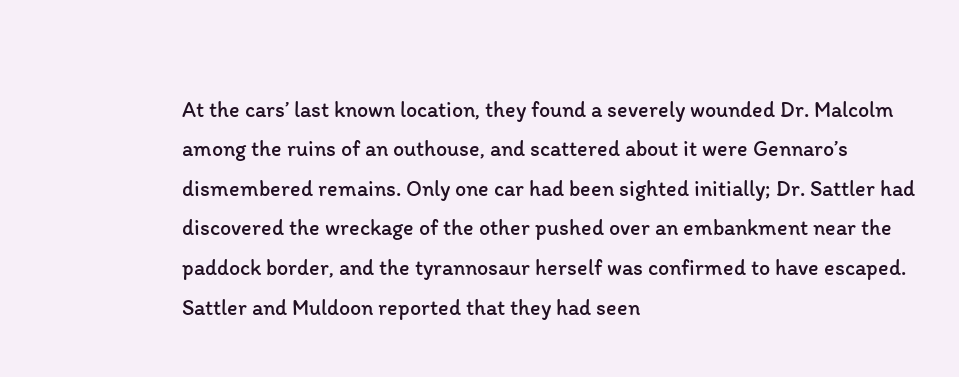At the cars’ last known location, they found a severely wounded Dr. Malcolm among the ruins of an outhouse, and scattered about it were Gennaro’s dismembered remains. Only one car had been sighted initially; Dr. Sattler had discovered the wreckage of the other pushed over an embankment near the paddock border, and the tyrannosaur herself was confirmed to have escaped. Sattler and Muldoon reported that they had seen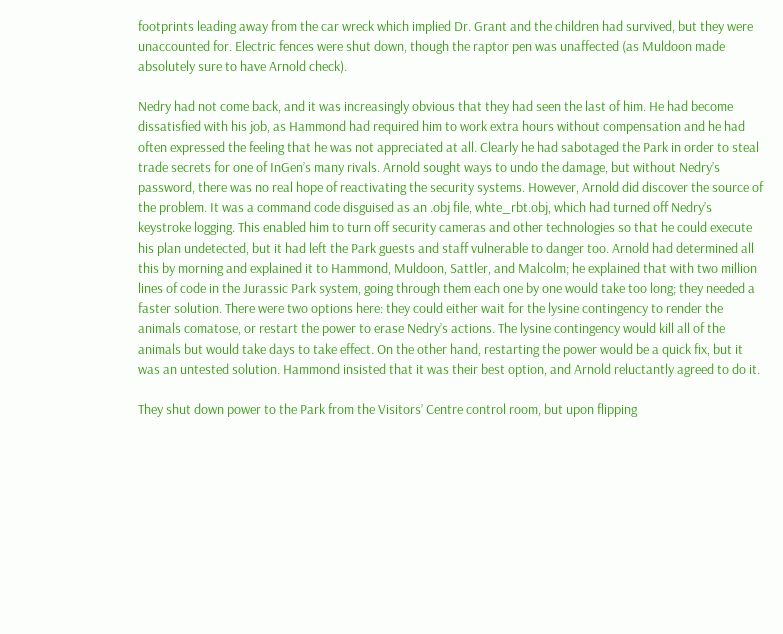footprints leading away from the car wreck which implied Dr. Grant and the children had survived, but they were unaccounted for. Electric fences were shut down, though the raptor pen was unaffected (as Muldoon made absolutely sure to have Arnold check).

Nedry had not come back, and it was increasingly obvious that they had seen the last of him. He had become dissatisfied with his job, as Hammond had required him to work extra hours without compensation and he had often expressed the feeling that he was not appreciated at all. Clearly he had sabotaged the Park in order to steal trade secrets for one of InGen’s many rivals. Arnold sought ways to undo the damage, but without Nedry’s password, there was no real hope of reactivating the security systems. However, Arnold did discover the source of the problem. It was a command code disguised as an .obj file, whte_rbt.obj, which had turned off Nedry’s keystroke logging. This enabled him to turn off security cameras and other technologies so that he could execute his plan undetected, but it had left the Park guests and staff vulnerable to danger too. Arnold had determined all this by morning and explained it to Hammond, Muldoon, Sattler, and Malcolm; he explained that with two million lines of code in the Jurassic Park system, going through them each one by one would take too long; they needed a faster solution. There were two options here: they could either wait for the lysine contingency to render the animals comatose, or restart the power to erase Nedry’s actions. The lysine contingency would kill all of the animals but would take days to take effect. On the other hand, restarting the power would be a quick fix, but it was an untested solution. Hammond insisted that it was their best option, and Arnold reluctantly agreed to do it.

They shut down power to the Park from the Visitors’ Centre control room, but upon flipping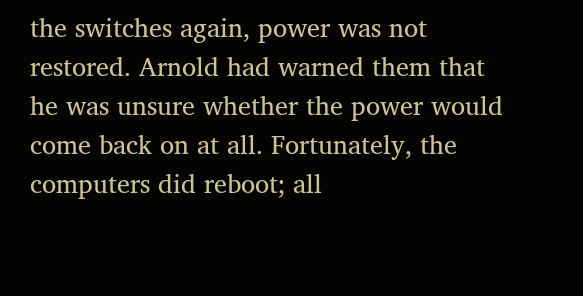the switches again, power was not restored. Arnold had warned them that he was unsure whether the power would come back on at all. Fortunately, the computers did reboot; all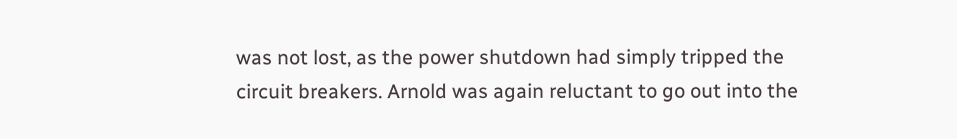was not lost, as the power shutdown had simply tripped the circuit breakers. Arnold was again reluctant to go out into the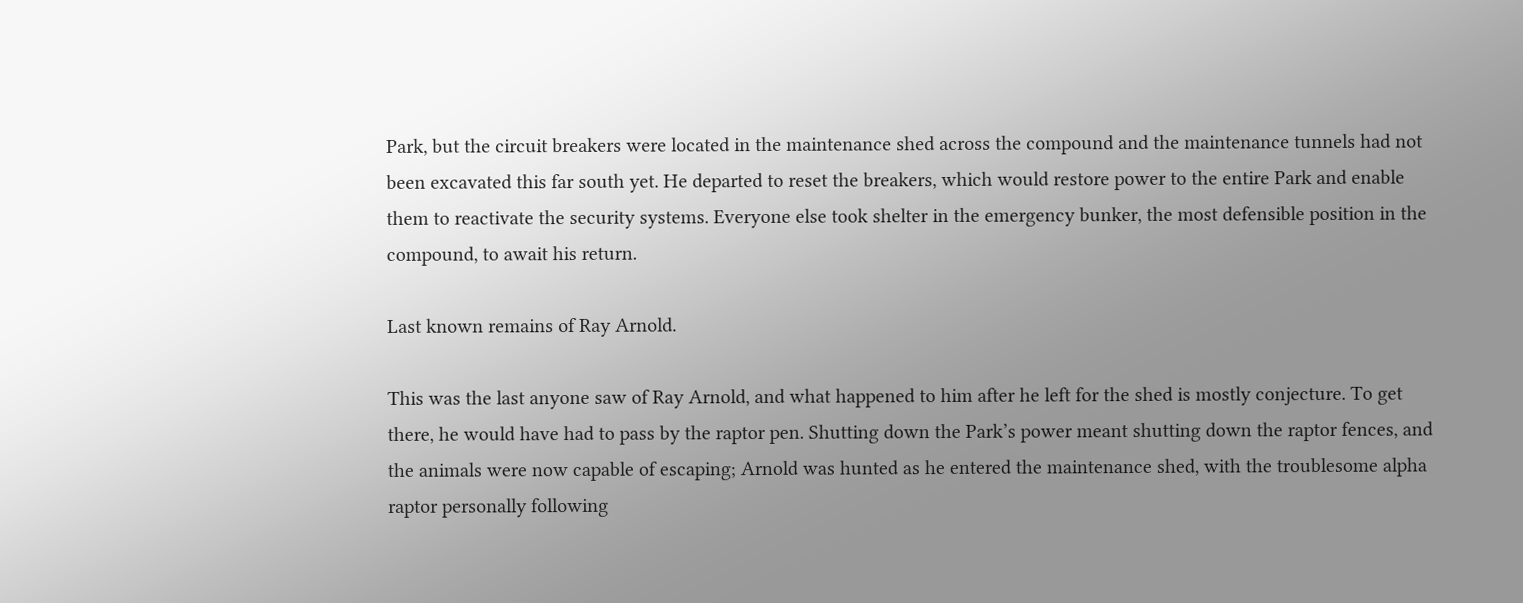Park, but the circuit breakers were located in the maintenance shed across the compound and the maintenance tunnels had not been excavated this far south yet. He departed to reset the breakers, which would restore power to the entire Park and enable them to reactivate the security systems. Everyone else took shelter in the emergency bunker, the most defensible position in the compound, to await his return.

Last known remains of Ray Arnold.

This was the last anyone saw of Ray Arnold, and what happened to him after he left for the shed is mostly conjecture. To get there, he would have had to pass by the raptor pen. Shutting down the Park’s power meant shutting down the raptor fences, and the animals were now capable of escaping; Arnold was hunted as he entered the maintenance shed, with the troublesome alpha raptor personally following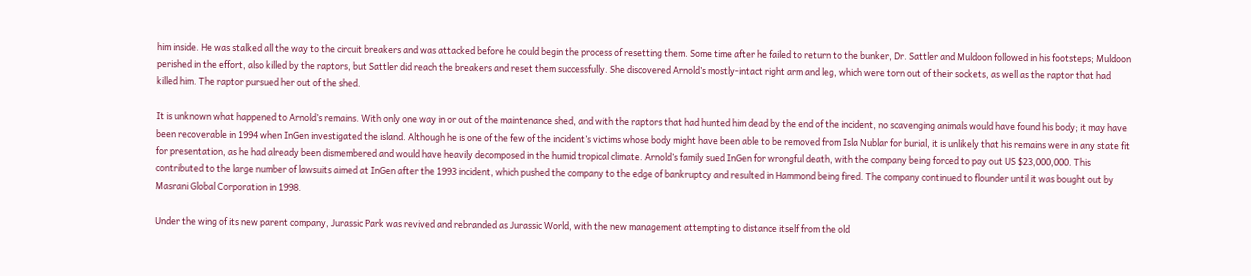him inside. He was stalked all the way to the circuit breakers and was attacked before he could begin the process of resetting them. Some time after he failed to return to the bunker, Dr. Sattler and Muldoon followed in his footsteps; Muldoon perished in the effort, also killed by the raptors, but Sattler did reach the breakers and reset them successfully. She discovered Arnold’s mostly-intact right arm and leg, which were torn out of their sockets, as well as the raptor that had killed him. The raptor pursued her out of the shed.

It is unknown what happened to Arnold’s remains. With only one way in or out of the maintenance shed, and with the raptors that had hunted him dead by the end of the incident, no scavenging animals would have found his body; it may have been recoverable in 1994 when InGen investigated the island. Although he is one of the few of the incident’s victims whose body might have been able to be removed from Isla Nublar for burial, it is unlikely that his remains were in any state fit for presentation, as he had already been dismembered and would have heavily decomposed in the humid tropical climate. Arnold’s family sued InGen for wrongful death, with the company being forced to pay out US $23,000,000. This contributed to the large number of lawsuits aimed at InGen after the 1993 incident, which pushed the company to the edge of bankruptcy and resulted in Hammond being fired. The company continued to flounder until it was bought out by Masrani Global Corporation in 1998.

Under the wing of its new parent company, Jurassic Park was revived and rebranded as Jurassic World, with the new management attempting to distance itself from the old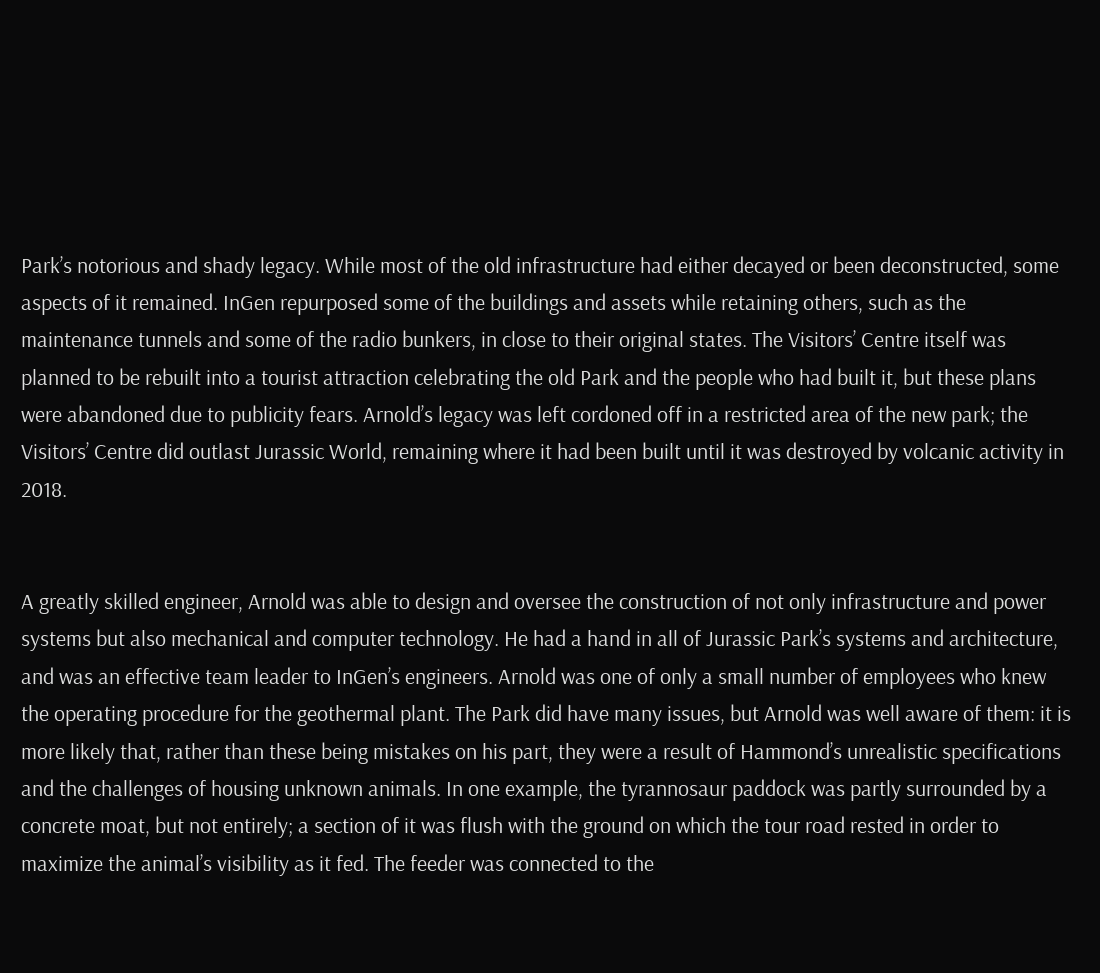Park’s notorious and shady legacy. While most of the old infrastructure had either decayed or been deconstructed, some aspects of it remained. InGen repurposed some of the buildings and assets while retaining others, such as the maintenance tunnels and some of the radio bunkers, in close to their original states. The Visitors’ Centre itself was planned to be rebuilt into a tourist attraction celebrating the old Park and the people who had built it, but these plans were abandoned due to publicity fears. Arnold’s legacy was left cordoned off in a restricted area of the new park; the Visitors’ Centre did outlast Jurassic World, remaining where it had been built until it was destroyed by volcanic activity in 2018.


A greatly skilled engineer, Arnold was able to design and oversee the construction of not only infrastructure and power systems but also mechanical and computer technology. He had a hand in all of Jurassic Park’s systems and architecture, and was an effective team leader to InGen’s engineers. Arnold was one of only a small number of employees who knew the operating procedure for the geothermal plant. The Park did have many issues, but Arnold was well aware of them: it is more likely that, rather than these being mistakes on his part, they were a result of Hammond’s unrealistic specifications and the challenges of housing unknown animals. In one example, the tyrannosaur paddock was partly surrounded by a concrete moat, but not entirely; a section of it was flush with the ground on which the tour road rested in order to maximize the animal’s visibility as it fed. The feeder was connected to the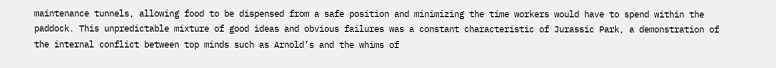maintenance tunnels, allowing food to be dispensed from a safe position and minimizing the time workers would have to spend within the paddock. This unpredictable mixture of good ideas and obvious failures was a constant characteristic of Jurassic Park, a demonstration of the internal conflict between top minds such as Arnold’s and the whims of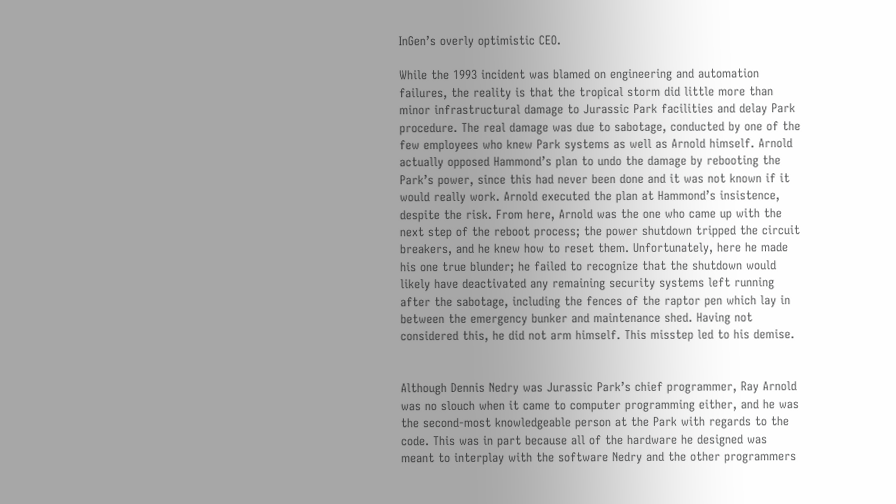InGen’s overly optimistic CEO.

While the 1993 incident was blamed on engineering and automation failures, the reality is that the tropical storm did little more than minor infrastructural damage to Jurassic Park facilities and delay Park procedure. The real damage was due to sabotage, conducted by one of the few employees who knew Park systems as well as Arnold himself. Arnold actually opposed Hammond’s plan to undo the damage by rebooting the Park’s power, since this had never been done and it was not known if it would really work. Arnold executed the plan at Hammond’s insistence, despite the risk. From here, Arnold was the one who came up with the next step of the reboot process; the power shutdown tripped the circuit breakers, and he knew how to reset them. Unfortunately, here he made his one true blunder; he failed to recognize that the shutdown would likely have deactivated any remaining security systems left running after the sabotage, including the fences of the raptor pen which lay in between the emergency bunker and maintenance shed. Having not considered this, he did not arm himself. This misstep led to his demise.


Although Dennis Nedry was Jurassic Park’s chief programmer, Ray Arnold was no slouch when it came to computer programming either, and he was the second-most knowledgeable person at the Park with regards to the code. This was in part because all of the hardware he designed was meant to interplay with the software Nedry and the other programmers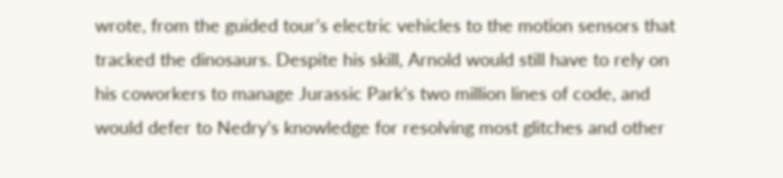wrote, from the guided tour’s electric vehicles to the motion sensors that tracked the dinosaurs. Despite his skill, Arnold would still have to rely on his coworkers to manage Jurassic Park’s two million lines of code, and would defer to Nedry’s knowledge for resolving most glitches and other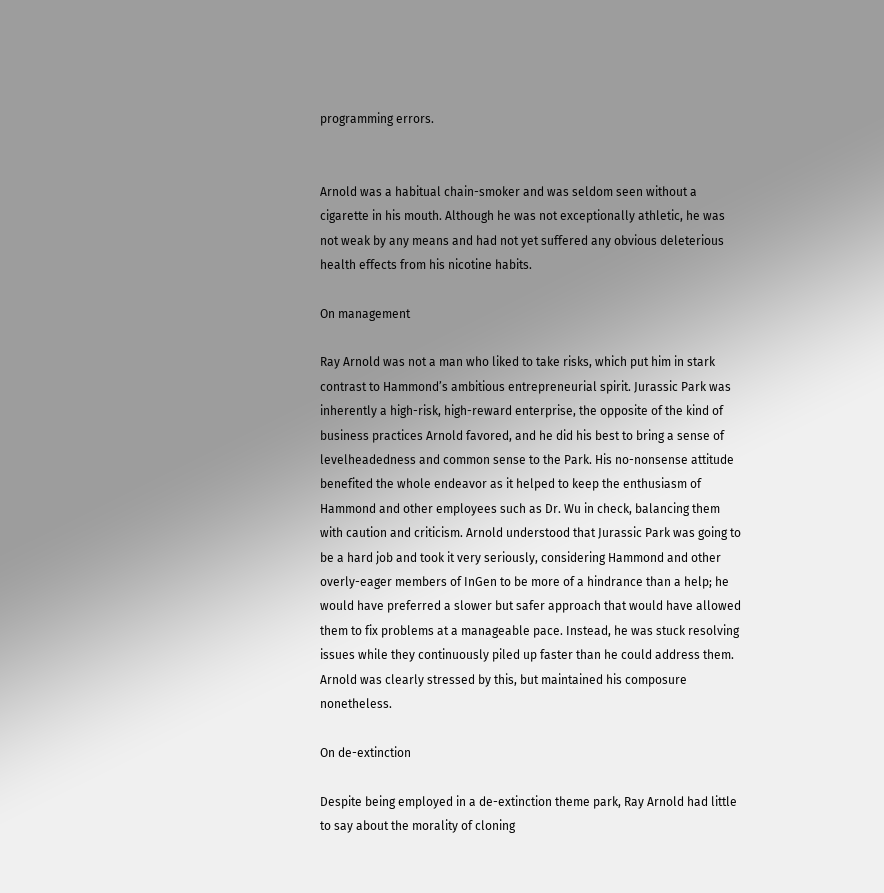programming errors.


Arnold was a habitual chain-smoker and was seldom seen without a cigarette in his mouth. Although he was not exceptionally athletic, he was not weak by any means and had not yet suffered any obvious deleterious health effects from his nicotine habits.

On management

Ray Arnold was not a man who liked to take risks, which put him in stark contrast to Hammond’s ambitious entrepreneurial spirit. Jurassic Park was inherently a high-risk, high-reward enterprise, the opposite of the kind of business practices Arnold favored, and he did his best to bring a sense of levelheadedness and common sense to the Park. His no-nonsense attitude benefited the whole endeavor as it helped to keep the enthusiasm of Hammond and other employees such as Dr. Wu in check, balancing them with caution and criticism. Arnold understood that Jurassic Park was going to be a hard job and took it very seriously, considering Hammond and other overly-eager members of InGen to be more of a hindrance than a help; he would have preferred a slower but safer approach that would have allowed them to fix problems at a manageable pace. Instead, he was stuck resolving issues while they continuously piled up faster than he could address them. Arnold was clearly stressed by this, but maintained his composure nonetheless.

On de-extinction

Despite being employed in a de-extinction theme park, Ray Arnold had little to say about the morality of cloning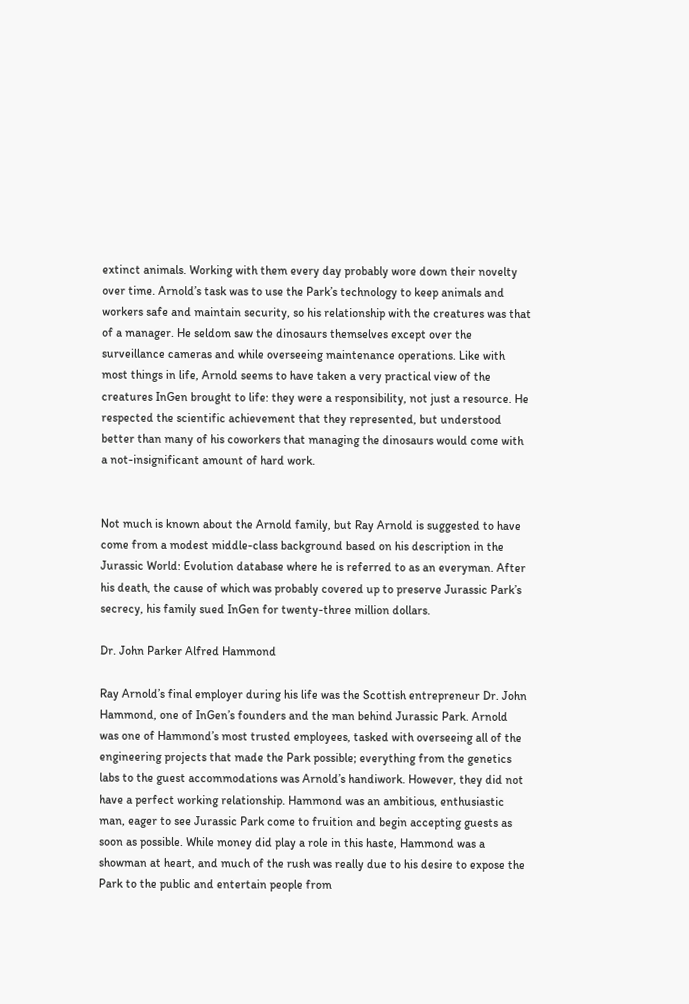extinct animals. Working with them every day probably wore down their novelty over time. Arnold’s task was to use the Park’s technology to keep animals and workers safe and maintain security, so his relationship with the creatures was that of a manager. He seldom saw the dinosaurs themselves except over the surveillance cameras and while overseeing maintenance operations. Like with most things in life, Arnold seems to have taken a very practical view of the creatures InGen brought to life: they were a responsibility, not just a resource. He respected the scientific achievement that they represented, but understood better than many of his coworkers that managing the dinosaurs would come with a not-insignificant amount of hard work.


Not much is known about the Arnold family, but Ray Arnold is suggested to have come from a modest middle-class background based on his description in the Jurassic World: Evolution database where he is referred to as an everyman. After his death, the cause of which was probably covered up to preserve Jurassic Park’s secrecy, his family sued InGen for twenty-three million dollars.

Dr. John Parker Alfred Hammond

Ray Arnold’s final employer during his life was the Scottish entrepreneur Dr. John Hammond, one of InGen’s founders and the man behind Jurassic Park. Arnold was one of Hammond’s most trusted employees, tasked with overseeing all of the engineering projects that made the Park possible; everything from the genetics labs to the guest accommodations was Arnold’s handiwork. However, they did not have a perfect working relationship. Hammond was an ambitious, enthusiastic man, eager to see Jurassic Park come to fruition and begin accepting guests as soon as possible. While money did play a role in this haste, Hammond was a showman at heart, and much of the rush was really due to his desire to expose the Park to the public and entertain people from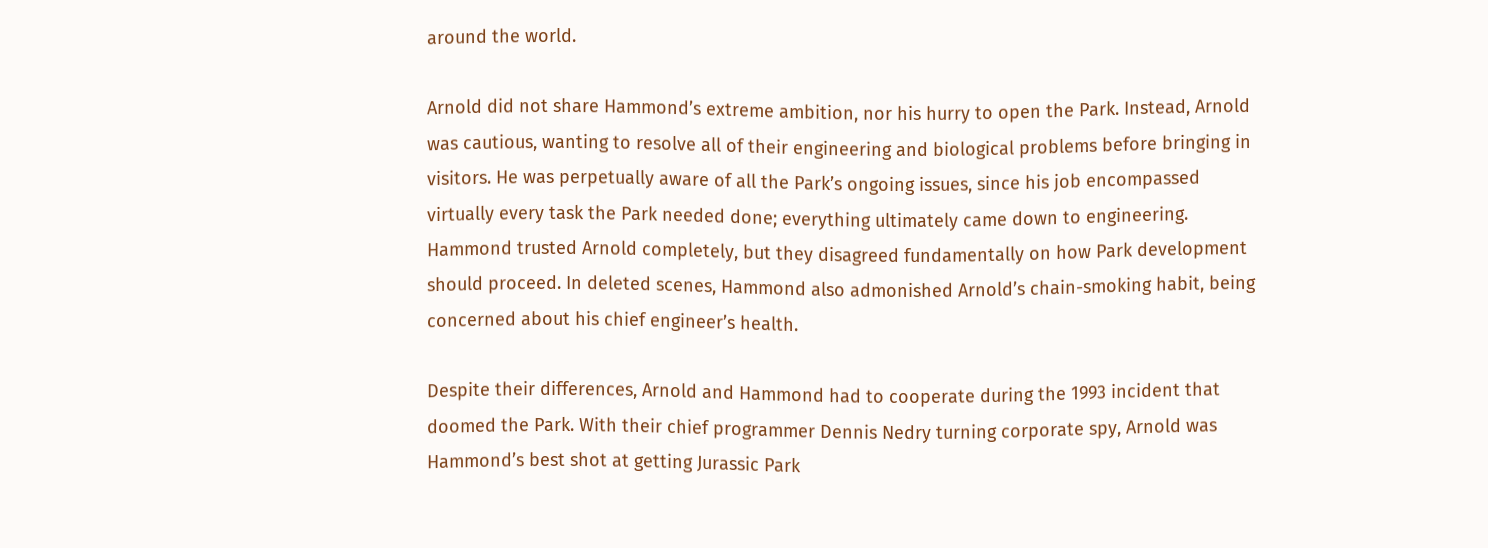around the world.

Arnold did not share Hammond’s extreme ambition, nor his hurry to open the Park. Instead, Arnold was cautious, wanting to resolve all of their engineering and biological problems before bringing in visitors. He was perpetually aware of all the Park’s ongoing issues, since his job encompassed virtually every task the Park needed done; everything ultimately came down to engineering. Hammond trusted Arnold completely, but they disagreed fundamentally on how Park development should proceed. In deleted scenes, Hammond also admonished Arnold’s chain-smoking habit, being concerned about his chief engineer’s health.

Despite their differences, Arnold and Hammond had to cooperate during the 1993 incident that doomed the Park. With their chief programmer Dennis Nedry turning corporate spy, Arnold was Hammond’s best shot at getting Jurassic Park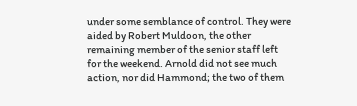under some semblance of control. They were aided by Robert Muldoon, the other remaining member of the senior staff left for the weekend. Arnold did not see much action, nor did Hammond; the two of them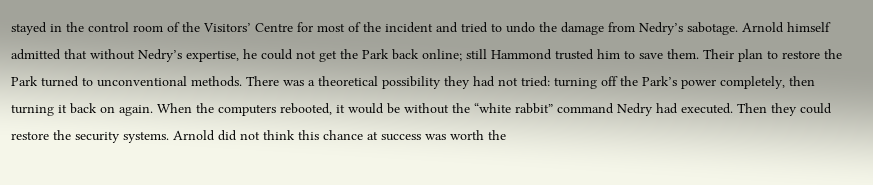stayed in the control room of the Visitors’ Centre for most of the incident and tried to undo the damage from Nedry’s sabotage. Arnold himself admitted that without Nedry’s expertise, he could not get the Park back online; still Hammond trusted him to save them. Their plan to restore the Park turned to unconventional methods. There was a theoretical possibility they had not tried: turning off the Park’s power completely, then turning it back on again. When the computers rebooted, it would be without the “white rabbit” command Nedry had executed. Then they could restore the security systems. Arnold did not think this chance at success was worth the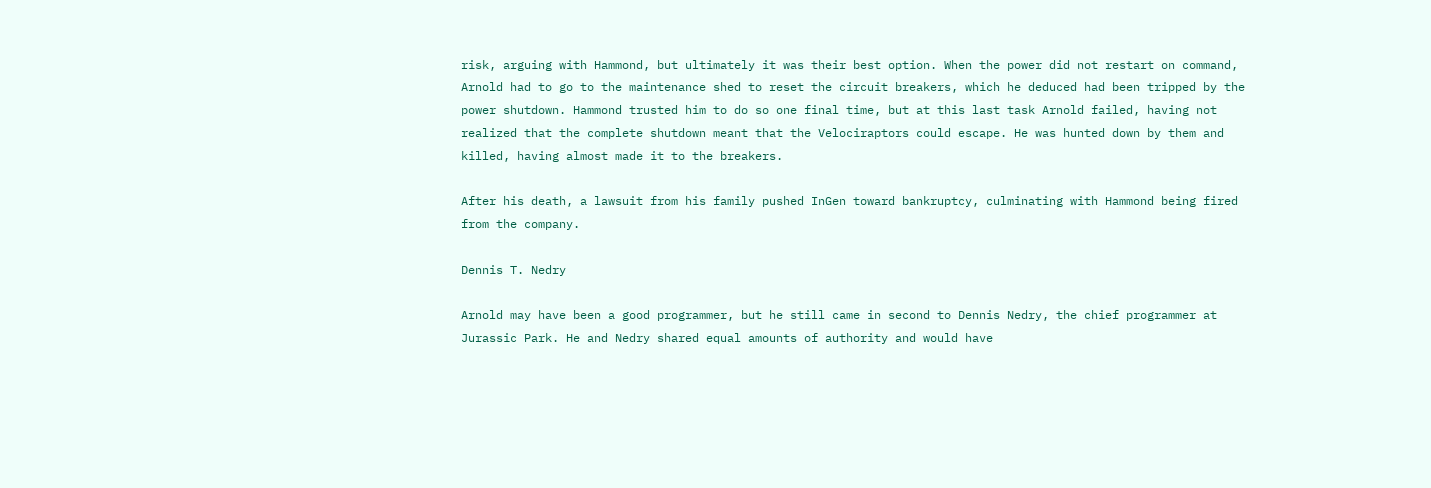risk, arguing with Hammond, but ultimately it was their best option. When the power did not restart on command, Arnold had to go to the maintenance shed to reset the circuit breakers, which he deduced had been tripped by the power shutdown. Hammond trusted him to do so one final time, but at this last task Arnold failed, having not realized that the complete shutdown meant that the Velociraptors could escape. He was hunted down by them and killed, having almost made it to the breakers.

After his death, a lawsuit from his family pushed InGen toward bankruptcy, culminating with Hammond being fired from the company.

Dennis T. Nedry

Arnold may have been a good programmer, but he still came in second to Dennis Nedry, the chief programmer at Jurassic Park. He and Nedry shared equal amounts of authority and would have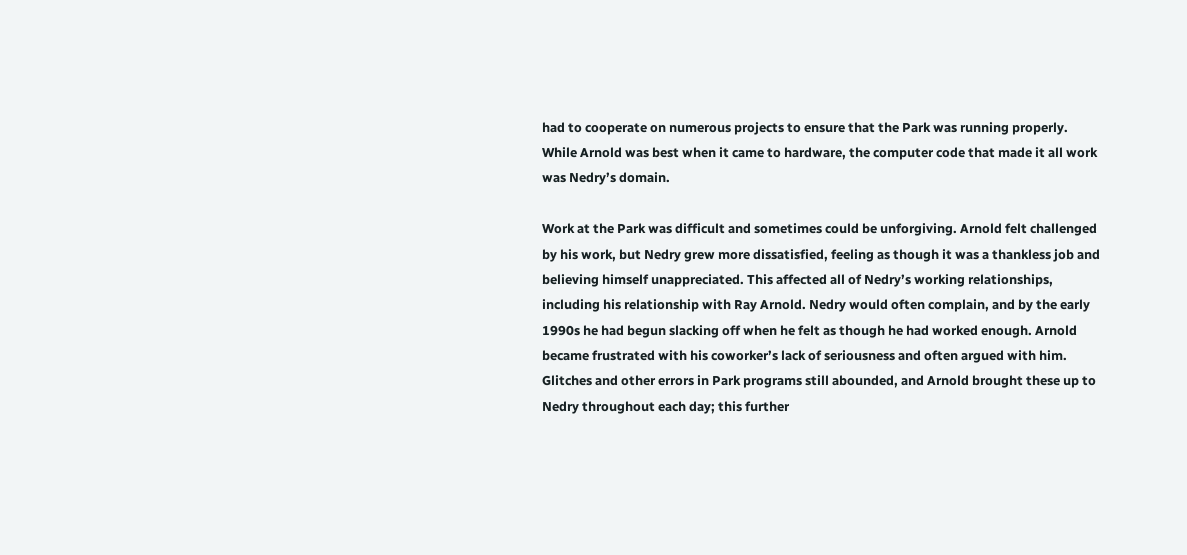had to cooperate on numerous projects to ensure that the Park was running properly. While Arnold was best when it came to hardware, the computer code that made it all work was Nedry’s domain.

Work at the Park was difficult and sometimes could be unforgiving. Arnold felt challenged by his work, but Nedry grew more dissatisfied, feeling as though it was a thankless job and believing himself unappreciated. This affected all of Nedry’s working relationships, including his relationship with Ray Arnold. Nedry would often complain, and by the early 1990s he had begun slacking off when he felt as though he had worked enough. Arnold became frustrated with his coworker’s lack of seriousness and often argued with him. Glitches and other errors in Park programs still abounded, and Arnold brought these up to Nedry throughout each day; this further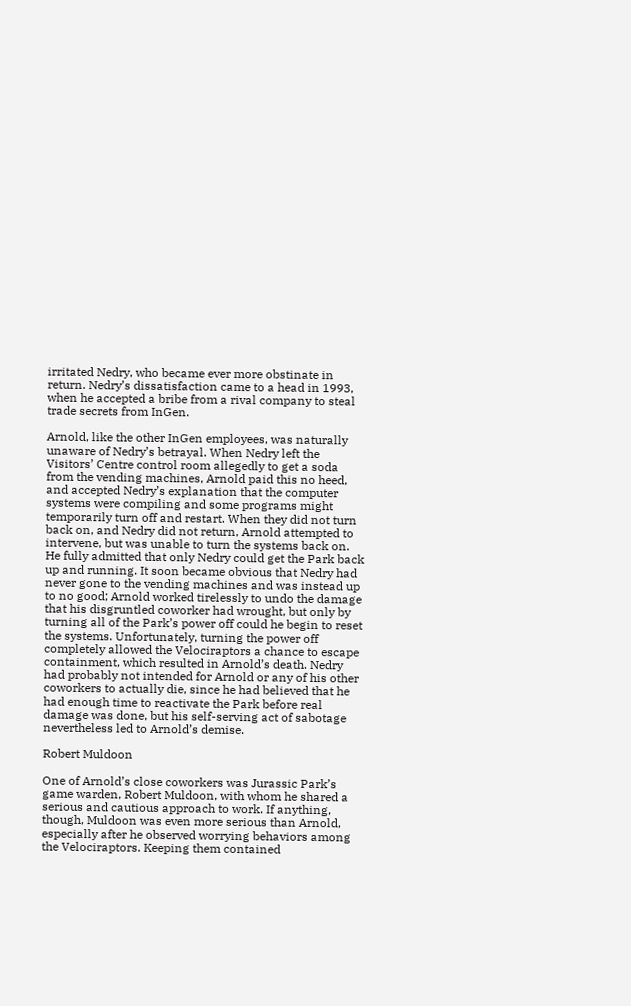irritated Nedry, who became ever more obstinate in return. Nedry’s dissatisfaction came to a head in 1993, when he accepted a bribe from a rival company to steal trade secrets from InGen.

Arnold, like the other InGen employees, was naturally unaware of Nedry’s betrayal. When Nedry left the Visitors’ Centre control room allegedly to get a soda from the vending machines, Arnold paid this no heed, and accepted Nedry’s explanation that the computer systems were compiling and some programs might temporarily turn off and restart. When they did not turn back on, and Nedry did not return, Arnold attempted to intervene, but was unable to turn the systems back on. He fully admitted that only Nedry could get the Park back up and running. It soon became obvious that Nedry had never gone to the vending machines and was instead up to no good; Arnold worked tirelessly to undo the damage that his disgruntled coworker had wrought, but only by turning all of the Park’s power off could he begin to reset the systems. Unfortunately, turning the power off completely allowed the Velociraptors a chance to escape containment, which resulted in Arnold’s death. Nedry had probably not intended for Arnold or any of his other coworkers to actually die, since he had believed that he had enough time to reactivate the Park before real damage was done, but his self-serving act of sabotage nevertheless led to Arnold’s demise.

Robert Muldoon

One of Arnold’s close coworkers was Jurassic Park’s game warden, Robert Muldoon, with whom he shared a serious and cautious approach to work. If anything, though, Muldoon was even more serious than Arnold, especially after he observed worrying behaviors among the Velociraptors. Keeping them contained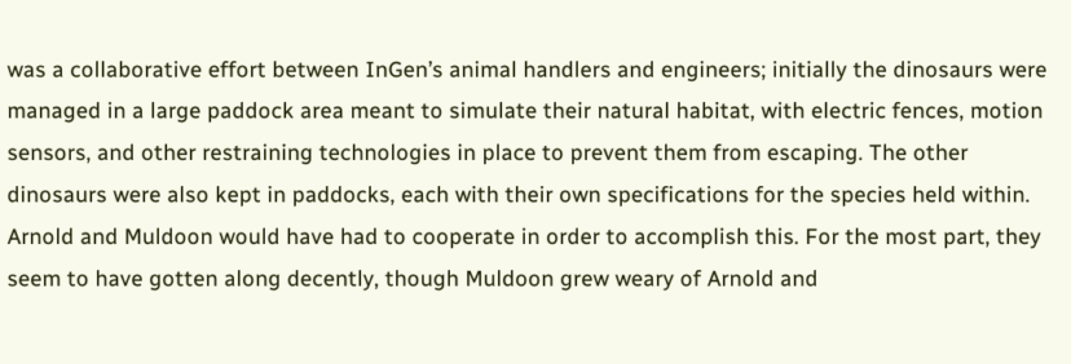was a collaborative effort between InGen’s animal handlers and engineers; initially the dinosaurs were managed in a large paddock area meant to simulate their natural habitat, with electric fences, motion sensors, and other restraining technologies in place to prevent them from escaping. The other dinosaurs were also kept in paddocks, each with their own specifications for the species held within. Arnold and Muldoon would have had to cooperate in order to accomplish this. For the most part, they seem to have gotten along decently, though Muldoon grew weary of Arnold and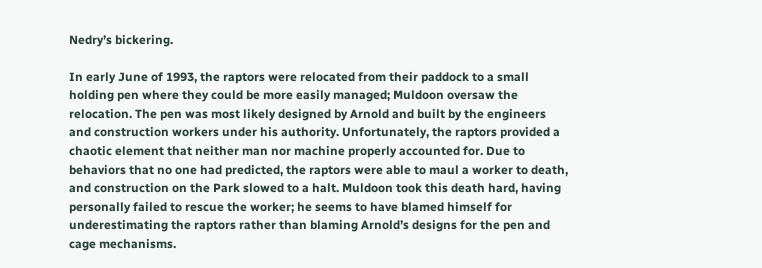Nedry’s bickering.

In early June of 1993, the raptors were relocated from their paddock to a small holding pen where they could be more easily managed; Muldoon oversaw the relocation. The pen was most likely designed by Arnold and built by the engineers and construction workers under his authority. Unfortunately, the raptors provided a chaotic element that neither man nor machine properly accounted for. Due to behaviors that no one had predicted, the raptors were able to maul a worker to death, and construction on the Park slowed to a halt. Muldoon took this death hard, having personally failed to rescue the worker; he seems to have blamed himself for underestimating the raptors rather than blaming Arnold’s designs for the pen and cage mechanisms.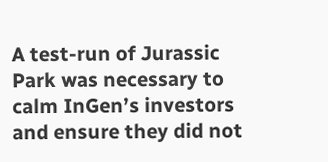A test-run of Jurassic Park was necessary to calm InGen’s investors and ensure they did not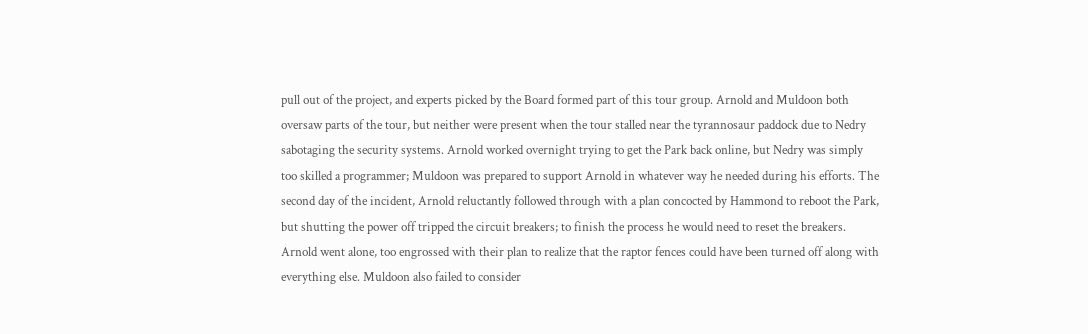pull out of the project, and experts picked by the Board formed part of this tour group. Arnold and Muldoon both oversaw parts of the tour, but neither were present when the tour stalled near the tyrannosaur paddock due to Nedry sabotaging the security systems. Arnold worked overnight trying to get the Park back online, but Nedry was simply too skilled a programmer; Muldoon was prepared to support Arnold in whatever way he needed during his efforts. The second day of the incident, Arnold reluctantly followed through with a plan concocted by Hammond to reboot the Park, but shutting the power off tripped the circuit breakers; to finish the process he would need to reset the breakers. Arnold went alone, too engrossed with their plan to realize that the raptor fences could have been turned off along with everything else. Muldoon also failed to consider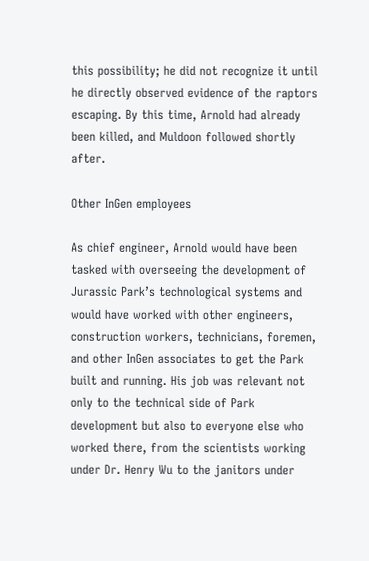this possibility; he did not recognize it until he directly observed evidence of the raptors escaping. By this time, Arnold had already been killed, and Muldoon followed shortly after.

Other InGen employees

As chief engineer, Arnold would have been tasked with overseeing the development of Jurassic Park’s technological systems and would have worked with other engineers, construction workers, technicians, foremen, and other InGen associates to get the Park built and running. His job was relevant not only to the technical side of Park development but also to everyone else who worked there, from the scientists working under Dr. Henry Wu to the janitors under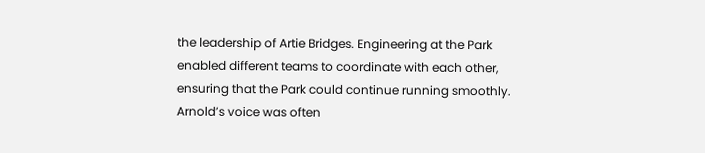the leadership of Artie Bridges. Engineering at the Park enabled different teams to coordinate with each other, ensuring that the Park could continue running smoothly. Arnold’s voice was often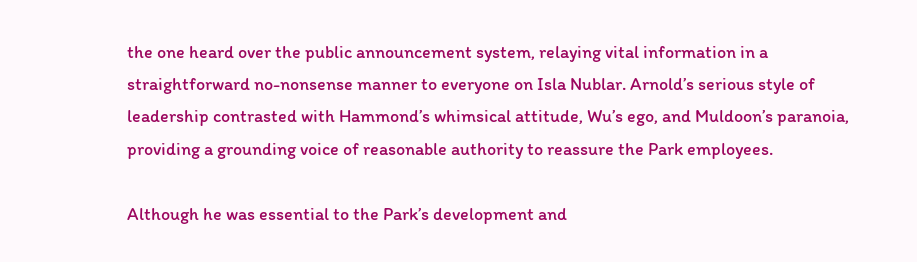the one heard over the public announcement system, relaying vital information in a straightforward no-nonsense manner to everyone on Isla Nublar. Arnold’s serious style of leadership contrasted with Hammond’s whimsical attitude, Wu’s ego, and Muldoon’s paranoia, providing a grounding voice of reasonable authority to reassure the Park employees.

Although he was essential to the Park’s development and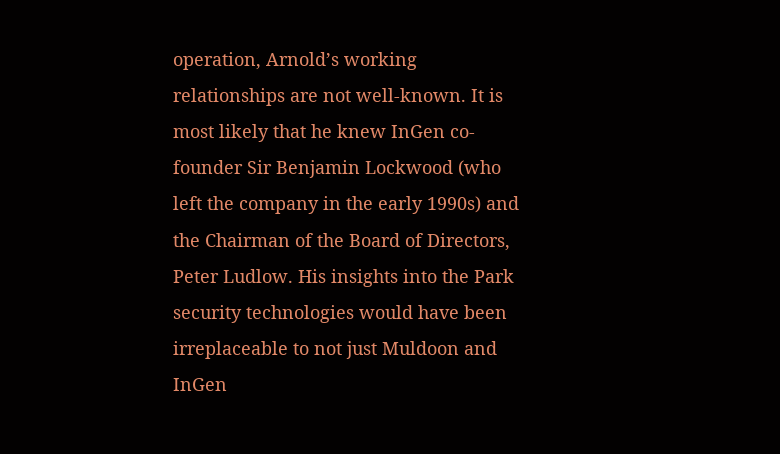operation, Arnold’s working relationships are not well-known. It is most likely that he knew InGen co-founder Sir Benjamin Lockwood (who left the company in the early 1990s) and the Chairman of the Board of Directors, Peter Ludlow. His insights into the Park security technologies would have been irreplaceable to not just Muldoon and InGen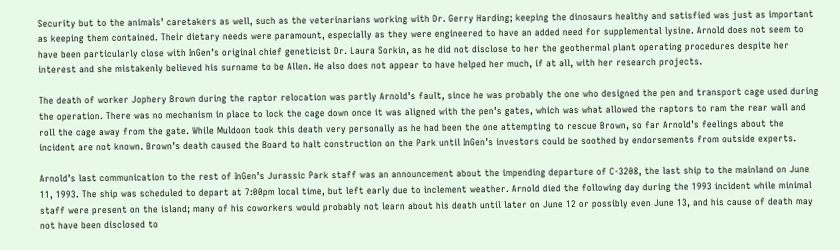Security but to the animals’ caretakers as well, such as the veterinarians working with Dr. Gerry Harding; keeping the dinosaurs healthy and satisfied was just as important as keeping them contained. Their dietary needs were paramount, especially as they were engineered to have an added need for supplemental lysine. Arnold does not seem to have been particularly close with InGen’s original chief geneticist Dr. Laura Sorkin, as he did not disclose to her the geothermal plant operating procedures despite her interest and she mistakenly believed his surname to be Allen. He also does not appear to have helped her much, if at all, with her research projects.

The death of worker Jophery Brown during the raptor relocation was partly Arnold’s fault, since he was probably the one who designed the pen and transport cage used during the operation. There was no mechanism in place to lock the cage down once it was aligned with the pen’s gates, which was what allowed the raptors to ram the rear wall and roll the cage away from the gate. While Muldoon took this death very personally as he had been the one attempting to rescue Brown, so far Arnold’s feelings about the incident are not known. Brown’s death caused the Board to halt construction on the Park until InGen’s investors could be soothed by endorsements from outside experts.

Arnold’s last communication to the rest of InGen’s Jurassic Park staff was an announcement about the impending departure of C-3208, the last ship to the mainland on June 11, 1993. The ship was scheduled to depart at 7:00pm local time, but left early due to inclement weather. Arnold died the following day during the 1993 incident while minimal staff were present on the island; many of his coworkers would probably not learn about his death until later on June 12 or possibly even June 13, and his cause of death may not have been disclosed to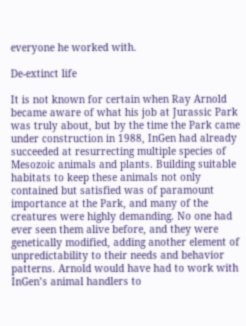everyone he worked with.

De-extinct life

It is not known for certain when Ray Arnold became aware of what his job at Jurassic Park was truly about, but by the time the Park came under construction in 1988, InGen had already succeeded at resurrecting multiple species of Mesozoic animals and plants. Building suitable habitats to keep these animals not only contained but satisfied was of paramount importance at the Park, and many of the creatures were highly demanding. No one had ever seen them alive before, and they were genetically modified, adding another element of unpredictability to their needs and behavior patterns. Arnold would have had to work with InGen’s animal handlers to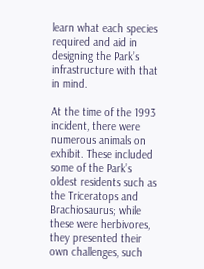learn what each species required and aid in designing the Park’s infrastructure with that in mind.

At the time of the 1993 incident, there were numerous animals on exhibit. These included some of the Park’s oldest residents such as the Triceratops and Brachiosaurus; while these were herbivores, they presented their own challenges, such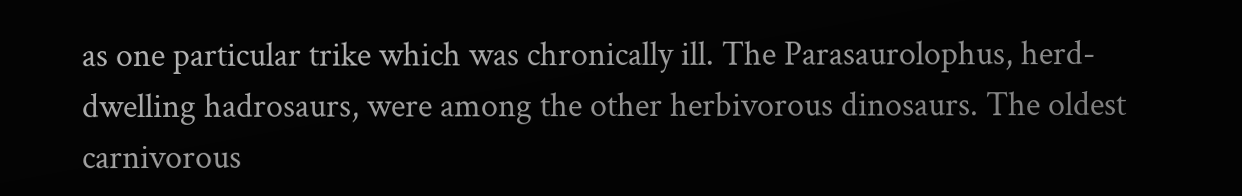as one particular trike which was chronically ill. The Parasaurolophus, herd-dwelling hadrosaurs, were among the other herbivorous dinosaurs. The oldest carnivorous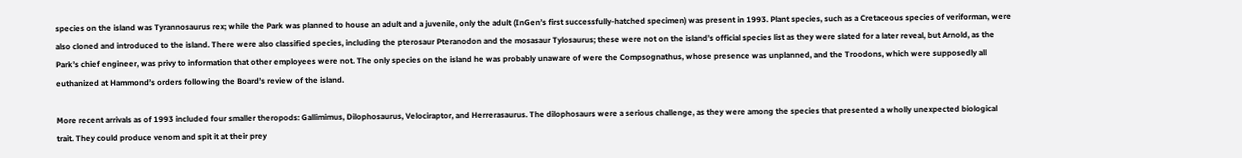species on the island was Tyrannosaurus rex; while the Park was planned to house an adult and a juvenile, only the adult (InGen’s first successfully-hatched specimen) was present in 1993. Plant species, such as a Cretaceous species of veriforman, were also cloned and introduced to the island. There were also classified species, including the pterosaur Pteranodon and the mosasaur Tylosaurus; these were not on the island’s official species list as they were slated for a later reveal, but Arnold, as the Park’s chief engineer, was privy to information that other employees were not. The only species on the island he was probably unaware of were the Compsognathus, whose presence was unplanned, and the Troodons, which were supposedly all euthanized at Hammond’s orders following the Board’s review of the island.

More recent arrivals as of 1993 included four smaller theropods: Gallimimus, Dilophosaurus, Velociraptor, and Herrerasaurus. The dilophosaurs were a serious challenge, as they were among the species that presented a wholly unexpected biological trait. They could produce venom and spit it at their prey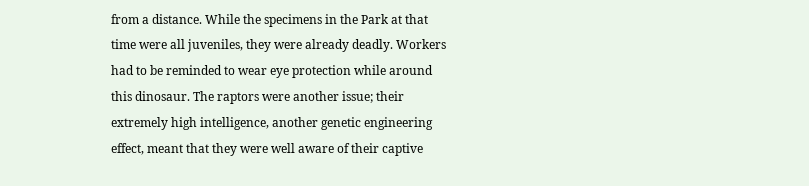from a distance. While the specimens in the Park at that time were all juveniles, they were already deadly. Workers had to be reminded to wear eye protection while around this dinosaur. The raptors were another issue; their extremely high intelligence, another genetic engineering effect, meant that they were well aware of their captive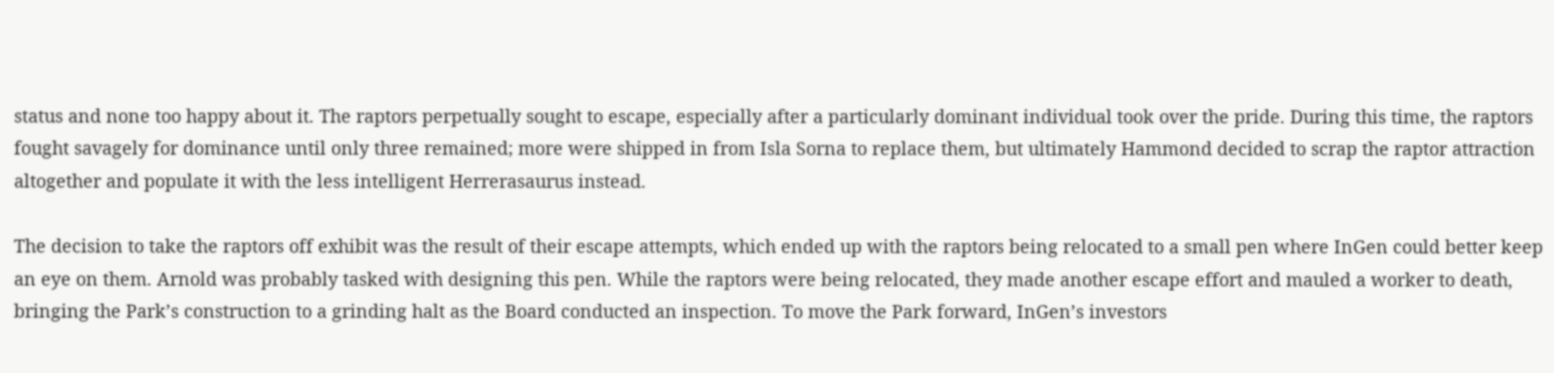status and none too happy about it. The raptors perpetually sought to escape, especially after a particularly dominant individual took over the pride. During this time, the raptors fought savagely for dominance until only three remained; more were shipped in from Isla Sorna to replace them, but ultimately Hammond decided to scrap the raptor attraction altogether and populate it with the less intelligent Herrerasaurus instead.

The decision to take the raptors off exhibit was the result of their escape attempts, which ended up with the raptors being relocated to a small pen where InGen could better keep an eye on them. Arnold was probably tasked with designing this pen. While the raptors were being relocated, they made another escape effort and mauled a worker to death, bringing the Park’s construction to a grinding halt as the Board conducted an inspection. To move the Park forward, InGen’s investors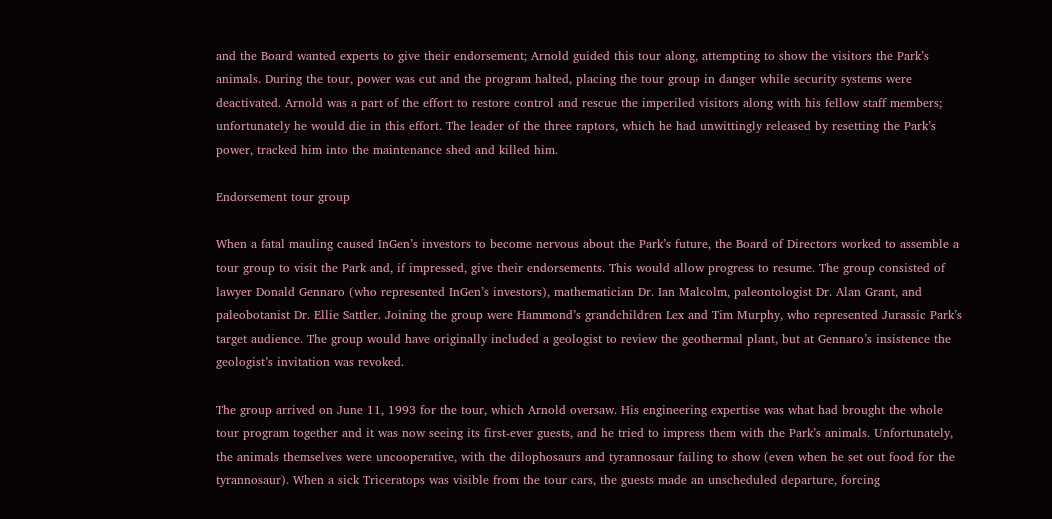and the Board wanted experts to give their endorsement; Arnold guided this tour along, attempting to show the visitors the Park’s animals. During the tour, power was cut and the program halted, placing the tour group in danger while security systems were deactivated. Arnold was a part of the effort to restore control and rescue the imperiled visitors along with his fellow staff members; unfortunately he would die in this effort. The leader of the three raptors, which he had unwittingly released by resetting the Park’s power, tracked him into the maintenance shed and killed him.

Endorsement tour group

When a fatal mauling caused InGen’s investors to become nervous about the Park’s future, the Board of Directors worked to assemble a tour group to visit the Park and, if impressed, give their endorsements. This would allow progress to resume. The group consisted of lawyer Donald Gennaro (who represented InGen’s investors), mathematician Dr. Ian Malcolm, paleontologist Dr. Alan Grant, and paleobotanist Dr. Ellie Sattler. Joining the group were Hammond’s grandchildren Lex and Tim Murphy, who represented Jurassic Park’s target audience. The group would have originally included a geologist to review the geothermal plant, but at Gennaro’s insistence the geologist’s invitation was revoked.

The group arrived on June 11, 1993 for the tour, which Arnold oversaw. His engineering expertise was what had brought the whole tour program together and it was now seeing its first-ever guests, and he tried to impress them with the Park’s animals. Unfortunately, the animals themselves were uncooperative, with the dilophosaurs and tyrannosaur failing to show (even when he set out food for the tyrannosaur). When a sick Triceratops was visible from the tour cars, the guests made an unscheduled departure, forcing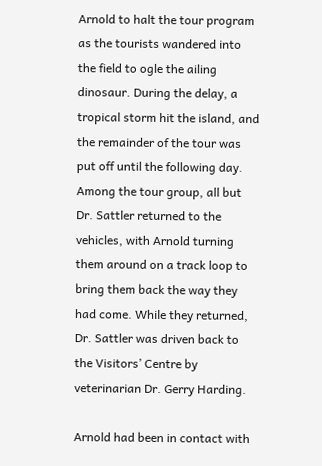Arnold to halt the tour program as the tourists wandered into the field to ogle the ailing dinosaur. During the delay, a tropical storm hit the island, and the remainder of the tour was put off until the following day. Among the tour group, all but Dr. Sattler returned to the vehicles, with Arnold turning them around on a track loop to bring them back the way they had come. While they returned, Dr. Sattler was driven back to the Visitors’ Centre by veterinarian Dr. Gerry Harding.

Arnold had been in contact with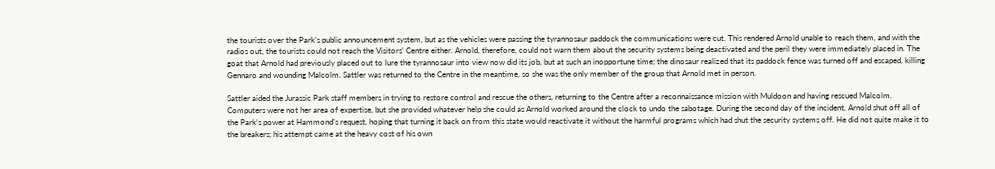the tourists over the Park’s public announcement system, but as the vehicles were passing the tyrannosaur paddock the communications were cut. This rendered Arnold unable to reach them, and with the radios out, the tourists could not reach the Visitors’ Centre either. Arnold, therefore, could not warn them about the security systems being deactivated and the peril they were immediately placed in. The goat that Arnold had previously placed out to lure the tyrannosaur into view now did its job, but at such an inopportune time; the dinosaur realized that its paddock fence was turned off and escaped, killing Gennaro and wounding Malcolm. Sattler was returned to the Centre in the meantime, so she was the only member of the group that Arnold met in person.

Sattler aided the Jurassic Park staff members in trying to restore control and rescue the others, returning to the Centre after a reconnaissance mission with Muldoon and having rescued Malcolm. Computers were not her area of expertise, but she provided whatever help she could as Arnold worked around the clock to undo the sabotage. During the second day of the incident, Arnold shut off all of the Park’s power at Hammond’s request, hoping that turning it back on from this state would reactivate it without the harmful programs which had shut the security systems off. He did not quite make it to the breakers; his attempt came at the heavy cost of his own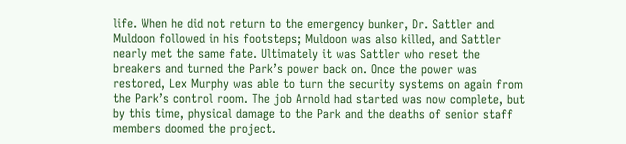life. When he did not return to the emergency bunker, Dr. Sattler and Muldoon followed in his footsteps; Muldoon was also killed, and Sattler nearly met the same fate. Ultimately it was Sattler who reset the breakers and turned the Park’s power back on. Once the power was restored, Lex Murphy was able to turn the security systems on again from the Park’s control room. The job Arnold had started was now complete, but by this time, physical damage to the Park and the deaths of senior staff members doomed the project.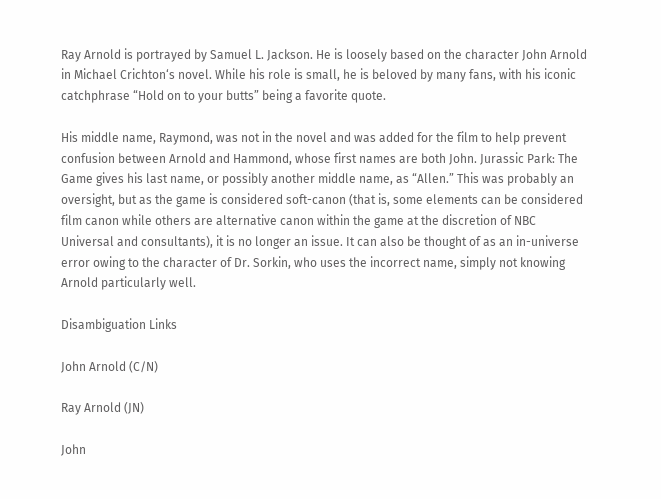Ray Arnold is portrayed by Samuel L. Jackson. He is loosely based on the character John Arnold in Michael Crichton‘s novel. While his role is small, he is beloved by many fans, with his iconic catchphrase “Hold on to your butts” being a favorite quote.

His middle name, Raymond, was not in the novel and was added for the film to help prevent confusion between Arnold and Hammond, whose first names are both John. Jurassic Park: The Game gives his last name, or possibly another middle name, as “Allen.” This was probably an oversight, but as the game is considered soft-canon (that is, some elements can be considered film canon while others are alternative canon within the game at the discretion of NBC Universal and consultants), it is no longer an issue. It can also be thought of as an in-universe error owing to the character of Dr. Sorkin, who uses the incorrect name, simply not knowing Arnold particularly well.

Disambiguation Links

John Arnold (C/N)

Ray Arnold (JN)

John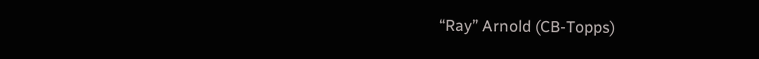“Ray” Arnold (CB-Topps)